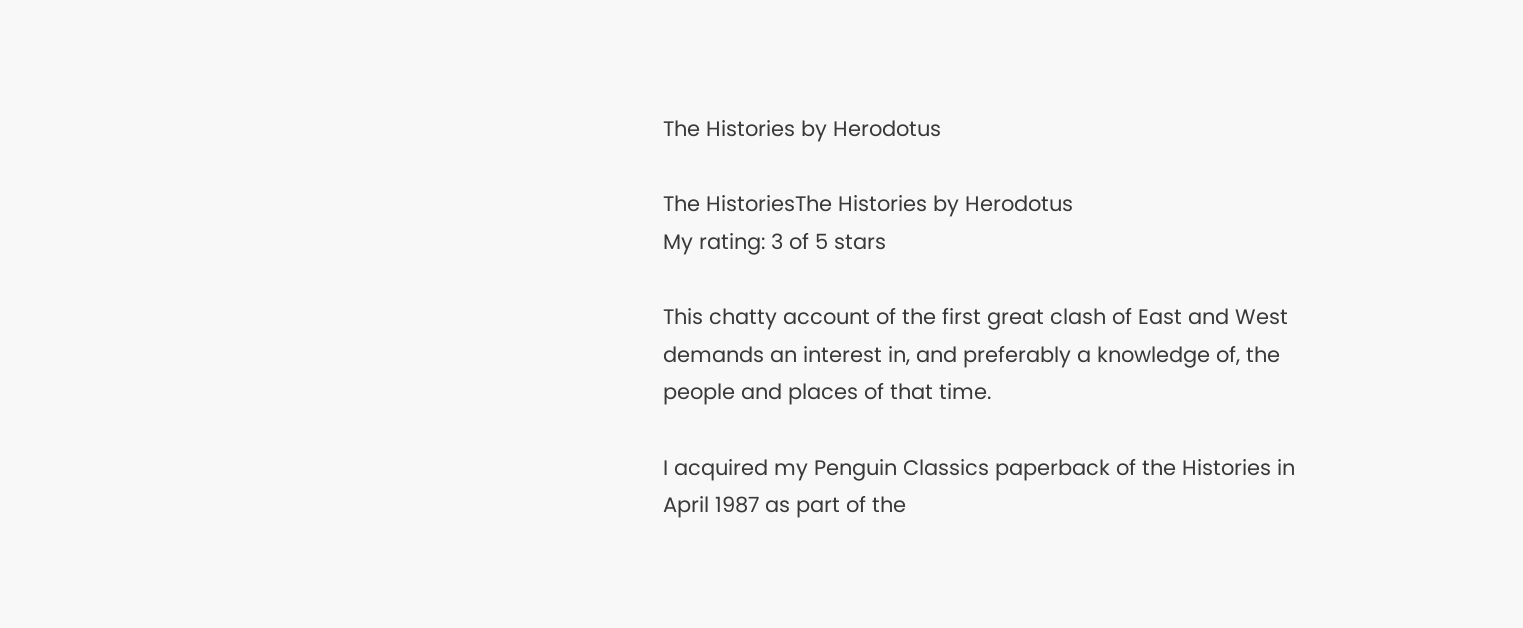The Histories by Herodotus

The HistoriesThe Histories by Herodotus
My rating: 3 of 5 stars

This chatty account of the first great clash of East and West demands an interest in, and preferably a knowledge of, the people and places of that time.

I acquired my Penguin Classics paperback of the Histories in April 1987 as part of the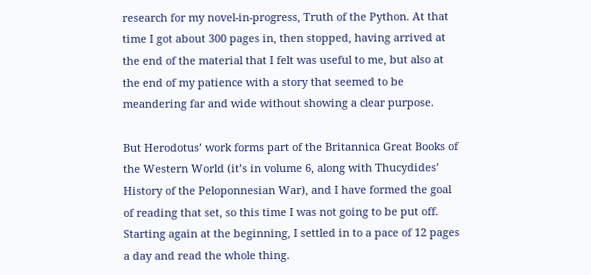research for my novel-in-progress, Truth of the Python. At that time I got about 300 pages in, then stopped, having arrived at the end of the material that I felt was useful to me, but also at the end of my patience with a story that seemed to be meandering far and wide without showing a clear purpose.

But Herodotus’ work forms part of the Britannica Great Books of the Western World (it’s in volume 6, along with Thucydides’ History of the Peloponnesian War), and I have formed the goal of reading that set, so this time I was not going to be put off. Starting again at the beginning, I settled in to a pace of 12 pages a day and read the whole thing.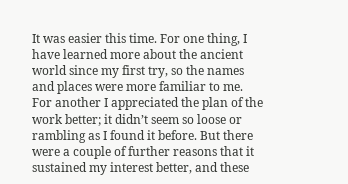It was easier this time. For one thing, I have learned more about the ancient world since my first try, so the names and places were more familiar to me. For another I appreciated the plan of the work better; it didn’t seem so loose or rambling as I found it before. But there were a couple of further reasons that it sustained my interest better, and these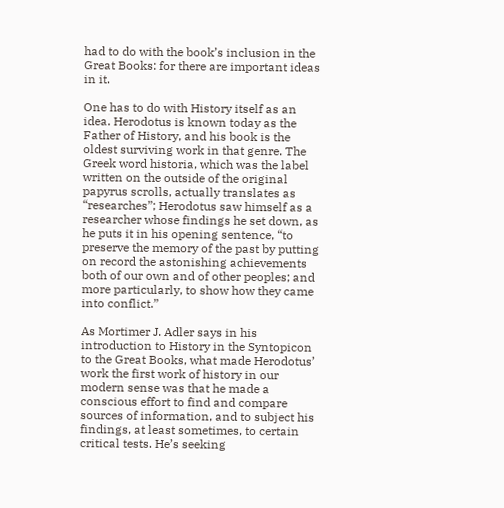had to do with the book’s inclusion in the Great Books: for there are important ideas in it.

One has to do with History itself as an idea. Herodotus is known today as the Father of History, and his book is the oldest surviving work in that genre. The Greek word historia, which was the label written on the outside of the original papyrus scrolls, actually translates as “researches”; Herodotus saw himself as a researcher whose findings he set down, as he puts it in his opening sentence, “to preserve the memory of the past by putting on record the astonishing achievements both of our own and of other peoples; and more particularly, to show how they came into conflict.”

As Mortimer J. Adler says in his introduction to History in the Syntopicon to the Great Books, what made Herodotus’ work the first work of history in our modern sense was that he made a conscious effort to find and compare sources of information, and to subject his findings, at least sometimes, to certain critical tests. He’s seeking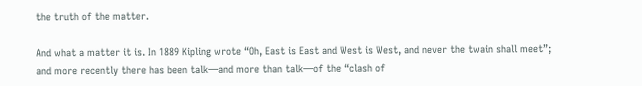the truth of the matter.

And what a matter it is. In 1889 Kipling wrote “Oh, East is East and West is West, and never the twain shall meet”; and more recently there has been talk—and more than talk—of the “clash of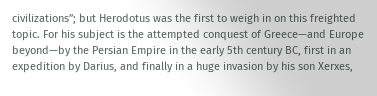civilizations”; but Herodotus was the first to weigh in on this freighted topic. For his subject is the attempted conquest of Greece—and Europe beyond—by the Persian Empire in the early 5th century BC, first in an expedition by Darius, and finally in a huge invasion by his son Xerxes,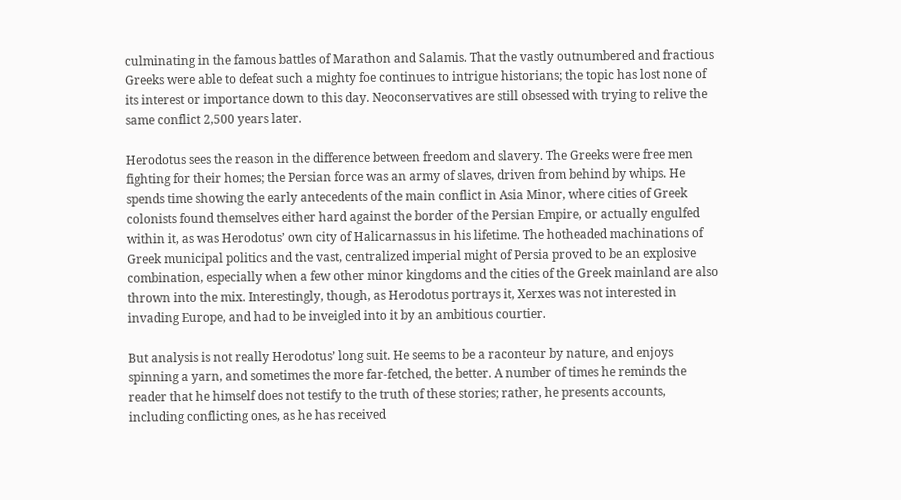culminating in the famous battles of Marathon and Salamis. That the vastly outnumbered and fractious Greeks were able to defeat such a mighty foe continues to intrigue historians; the topic has lost none of its interest or importance down to this day. Neoconservatives are still obsessed with trying to relive the same conflict 2,500 years later.

Herodotus sees the reason in the difference between freedom and slavery. The Greeks were free men fighting for their homes; the Persian force was an army of slaves, driven from behind by whips. He spends time showing the early antecedents of the main conflict in Asia Minor, where cities of Greek colonists found themselves either hard against the border of the Persian Empire, or actually engulfed within it, as was Herodotus’ own city of Halicarnassus in his lifetime. The hotheaded machinations of Greek municipal politics and the vast, centralized imperial might of Persia proved to be an explosive combination, especially when a few other minor kingdoms and the cities of the Greek mainland are also thrown into the mix. Interestingly, though, as Herodotus portrays it, Xerxes was not interested in invading Europe, and had to be inveigled into it by an ambitious courtier.

But analysis is not really Herodotus’ long suit. He seems to be a raconteur by nature, and enjoys spinning a yarn, and sometimes the more far-fetched, the better. A number of times he reminds the reader that he himself does not testify to the truth of these stories; rather, he presents accounts, including conflicting ones, as he has received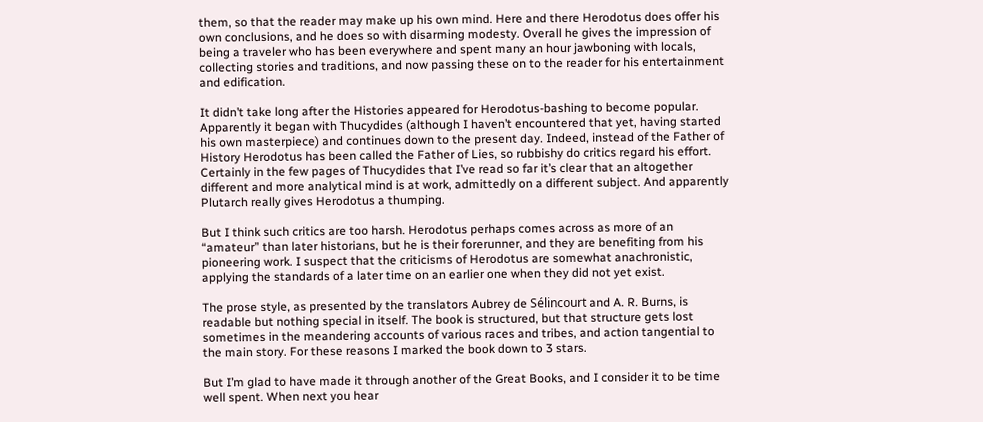them, so that the reader may make up his own mind. Here and there Herodotus does offer his own conclusions, and he does so with disarming modesty. Overall he gives the impression of being a traveler who has been everywhere and spent many an hour jawboning with locals, collecting stories and traditions, and now passing these on to the reader for his entertainment and edification.

It didn’t take long after the Histories appeared for Herodotus-bashing to become popular. Apparently it began with Thucydides (although I haven’t encountered that yet, having started his own masterpiece) and continues down to the present day. Indeed, instead of the Father of History Herodotus has been called the Father of Lies, so rubbishy do critics regard his effort. Certainly in the few pages of Thucydides that I’ve read so far it’s clear that an altogether different and more analytical mind is at work, admittedly on a different subject. And apparently Plutarch really gives Herodotus a thumping.

But I think such critics are too harsh. Herodotus perhaps comes across as more of an “amateur” than later historians, but he is their forerunner, and they are benefiting from his pioneering work. I suspect that the criticisms of Herodotus are somewhat anachronistic, applying the standards of a later time on an earlier one when they did not yet exist.

The prose style, as presented by the translators Aubrey de Sélincourt and A. R. Burns, is readable but nothing special in itself. The book is structured, but that structure gets lost sometimes in the meandering accounts of various races and tribes, and action tangential to the main story. For these reasons I marked the book down to 3 stars.

But I’m glad to have made it through another of the Great Books, and I consider it to be time well spent. When next you hear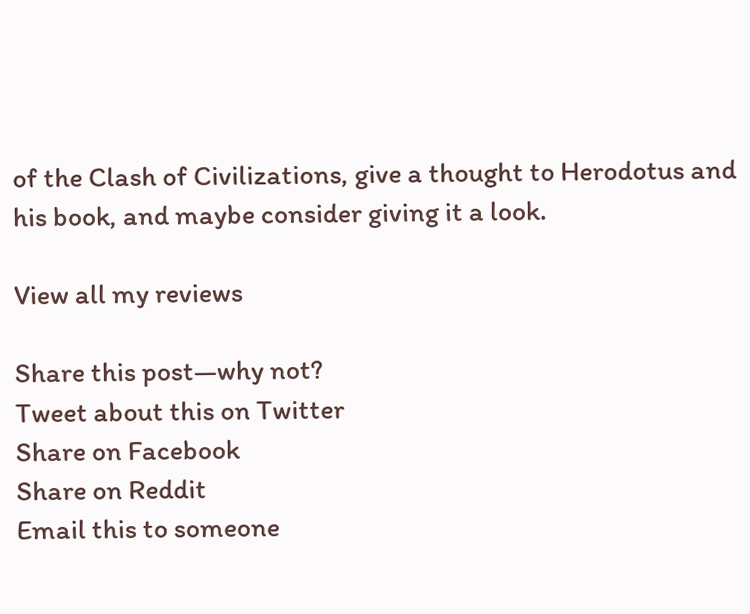of the Clash of Civilizations, give a thought to Herodotus and his book, and maybe consider giving it a look.

View all my reviews

Share this post—why not?
Tweet about this on Twitter
Share on Facebook
Share on Reddit
Email this to someone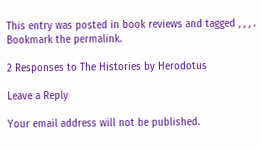This entry was posted in book reviews and tagged , , , . Bookmark the permalink.

2 Responses to The Histories by Herodotus

Leave a Reply

Your email address will not be published.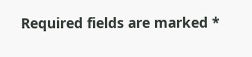Required fields are marked *